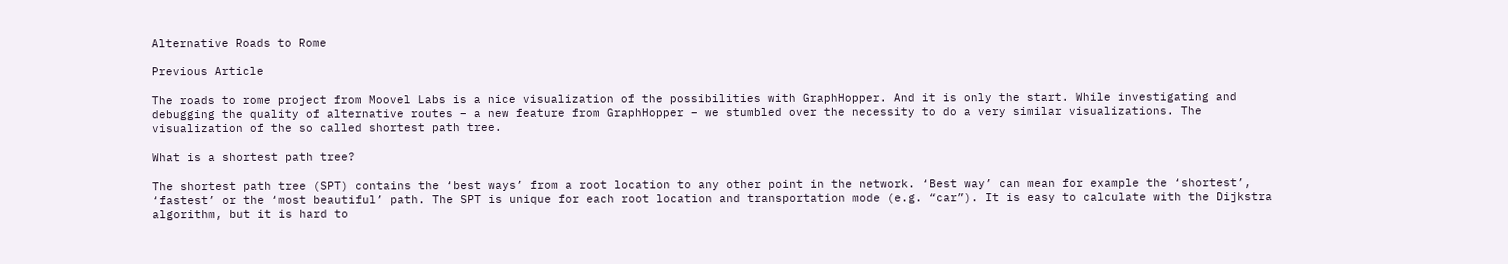Alternative Roads to Rome

Previous Article

The roads to rome project from Moovel Labs is a nice visualization of the possibilities with GraphHopper. And it is only the start. While investigating and debugging the quality of alternative routes – a new feature from GraphHopper – we stumbled over the necessity to do a very similar visualizations. The visualization of the so called shortest path tree.

What is a shortest path tree?

The shortest path tree (SPT) contains the ‘best ways’ from a root location to any other point in the network. ‘Best way’ can mean for example the ‘shortest’, ‘fastest’ or the ‘most beautiful’ path. The SPT is unique for each root location and transportation mode (e.g. “car”). It is easy to calculate with the Dijkstra algorithm, but it is hard to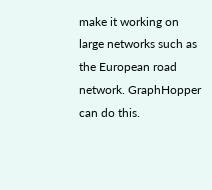make it working on large networks such as the European road network. GraphHopper can do this.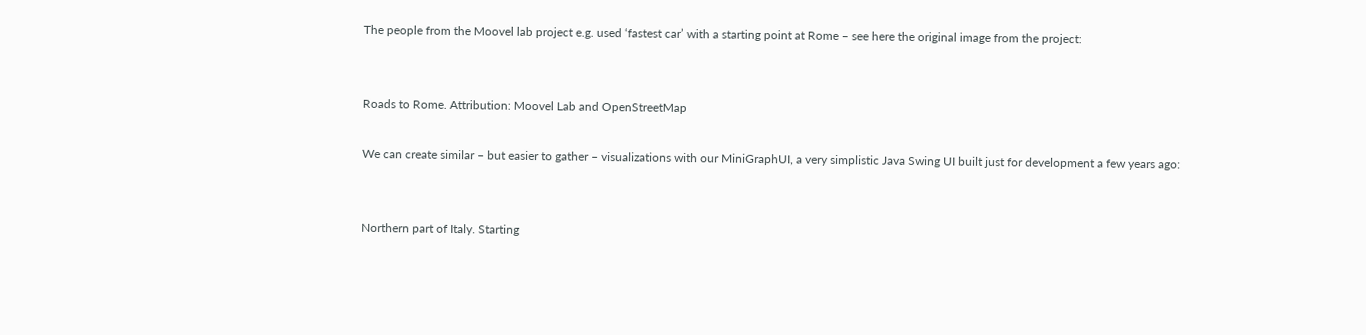The people from the Moovel lab project e.g. used ‘fastest car’ with a starting point at Rome – see here the original image from the project:


Roads to Rome. Attribution: Moovel Lab and OpenStreetMap

We can create similar – but easier to gather – visualizations with our MiniGraphUI, a very simplistic Java Swing UI built just for development a few years ago:


Northern part of Italy. Starting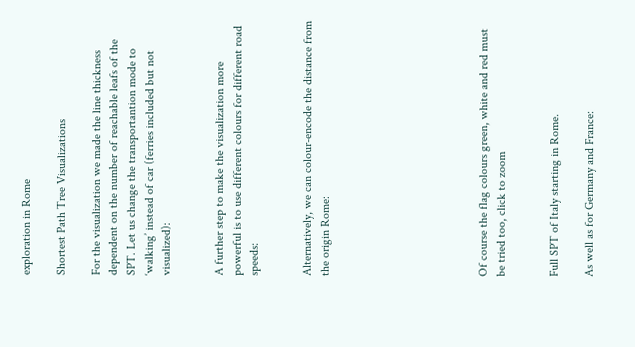exploration in Rome

Shortest Path Tree Visualizations

For the visualization we made the line thickness dependent on the number of reachable leafs of the SPT. Let us change the transportantion mode to ‘walking’ instead of car (ferries included but not visualized):


A further step to make the visualization more powerful is to use different colours for different road speeds:


Alternatively, we can colour-encode the distance from the origin Rome:








Of course the flag colours green, white and red must be tried too, click to zoom


Full SPT of Italy starting in Rome.

As well as for Germany and France: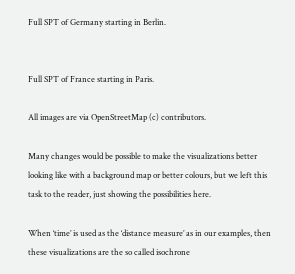Full SPT of Germany starting in Berlin.


Full SPT of France starting in Paris.

All images are via OpenStreetMap (c) contributors.

Many changes would be possible to make the visualizations better looking like with a background map or better colours, but we left this task to the reader, just showing the possibilities here.

When ‘time’ is used as the ‘distance measure’ as in our examples, then these visualizations are the so called isochrone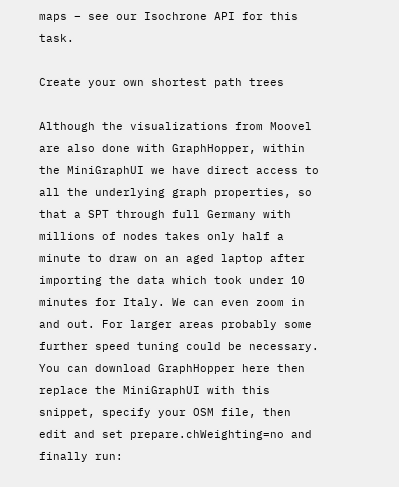maps – see our Isochrone API for this task.

Create your own shortest path trees

Although the visualizations from Moovel are also done with GraphHopper, within the MiniGraphUI we have direct access to all the underlying graph properties, so that a SPT through full Germany with millions of nodes takes only half a minute to draw on an aged laptop after importing the data which took under 10 minutes for Italy. We can even zoom in and out. For larger areas probably some further speed tuning could be necessary. You can download GraphHopper here then replace the MiniGraphUI with this snippet, specify your OSM file, then edit and set prepare.chWeighting=no and finally run: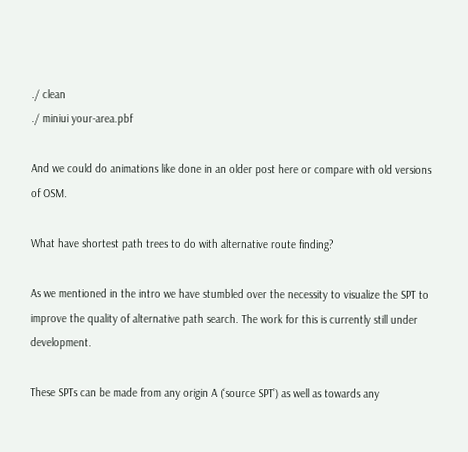./ clean
./ miniui your-area.pbf

And we could do animations like done in an older post here or compare with old versions of OSM.

What have shortest path trees to do with alternative route finding?

As we mentioned in the intro we have stumbled over the necessity to visualize the SPT to improve the quality of alternative path search. The work for this is currently still under development.

These SPTs can be made from any origin A (‘source SPT’) as well as towards any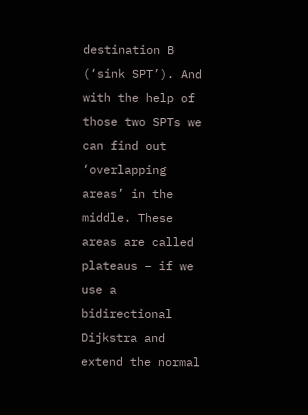destination B (‘sink SPT’). And with the help of those two SPTs we can find out ‘overlapping areas’ in the middle. These areas are called plateaus – if we use a bidirectional Dijkstra and extend the normal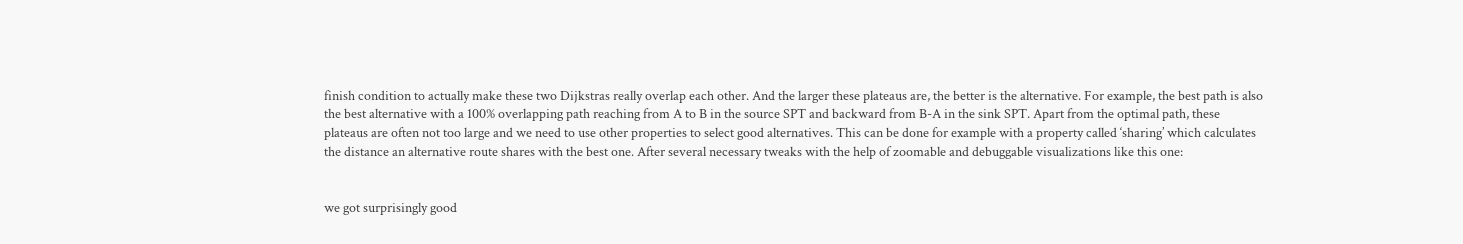finish condition to actually make these two Dijkstras really overlap each other. And the larger these plateaus are, the better is the alternative. For example, the best path is also the best alternative with a 100% overlapping path reaching from A to B in the source SPT and backward from B-A in the sink SPT. Apart from the optimal path, these plateaus are often not too large and we need to use other properties to select good alternatives. This can be done for example with a property called ‘sharing’ which calculates the distance an alternative route shares with the best one. After several necessary tweaks with the help of zoomable and debuggable visualizations like this one:


we got surprisingly good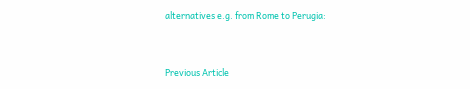alternatives e.g. from Rome to Perugia:


Previous Article